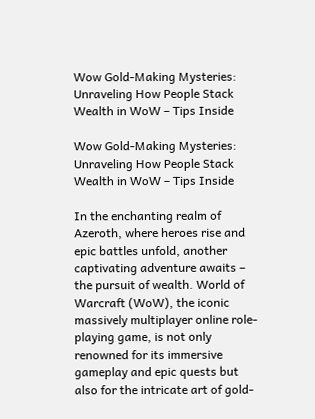Wow Gold-Making Mysteries: Unraveling How People Stack Wealth in WoW – Tips Inside

Wow Gold-Making Mysteries: Unraveling How People Stack Wealth in WoW – Tips Inside

In the enchanting realm of Azeroth, where heroes rise and epic battles unfold, another captivating adventure awaits – the pursuit of wealth. World of Warcraft (WoW), the iconic massively multiplayer online role-playing game, is not only renowned for its immersive gameplay and epic quests but also for the intricate art of gold-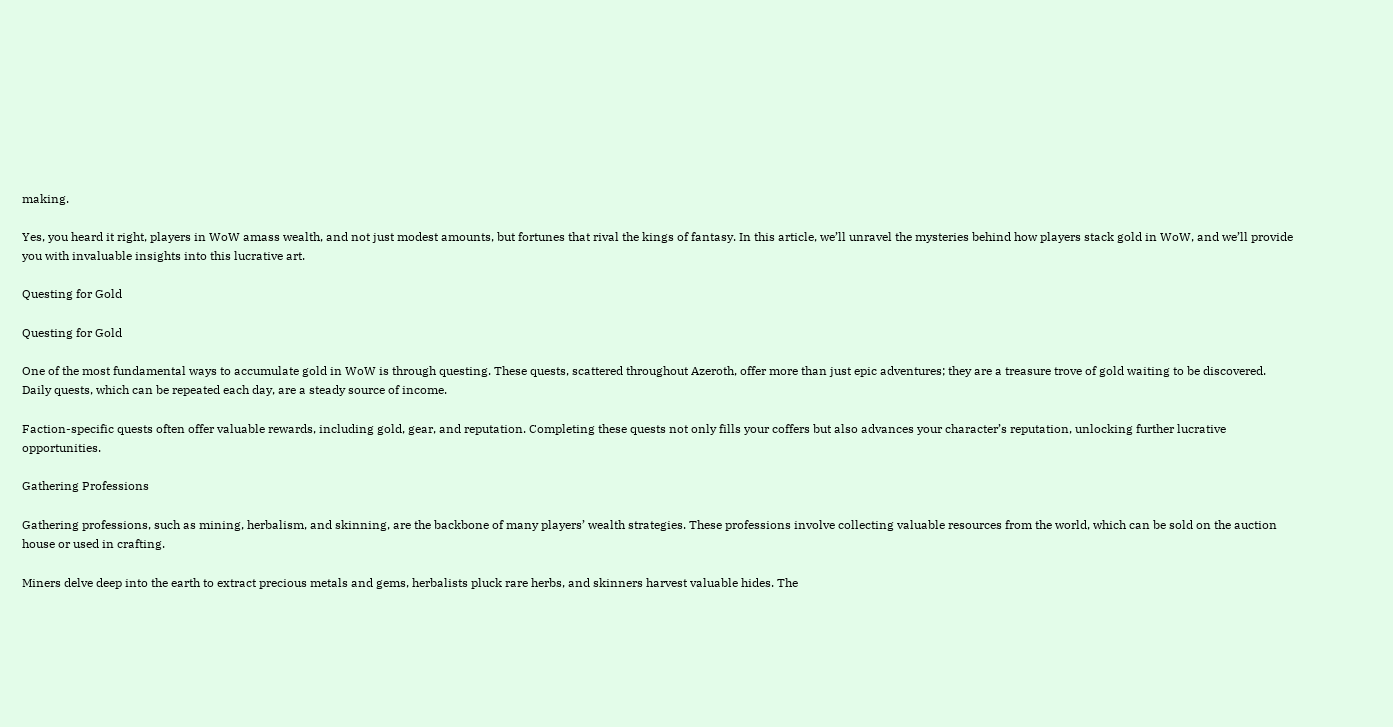making.

Yes, you heard it right, players in WoW amass wealth, and not just modest amounts, but fortunes that rival the kings of fantasy. In this article, we’ll unravel the mysteries behind how players stack gold in WoW, and we’ll provide you with invaluable insights into this lucrative art.

Questing for Gold

Questing for Gold

One of the most fundamental ways to accumulate gold in WoW is through questing. These quests, scattered throughout Azeroth, offer more than just epic adventures; they are a treasure trove of gold waiting to be discovered. Daily quests, which can be repeated each day, are a steady source of income.

Faction-specific quests often offer valuable rewards, including gold, gear, and reputation. Completing these quests not only fills your coffers but also advances your character’s reputation, unlocking further lucrative opportunities.

Gathering Professions

Gathering professions, such as mining, herbalism, and skinning, are the backbone of many players’ wealth strategies. These professions involve collecting valuable resources from the world, which can be sold on the auction house or used in crafting.

Miners delve deep into the earth to extract precious metals and gems, herbalists pluck rare herbs, and skinners harvest valuable hides. The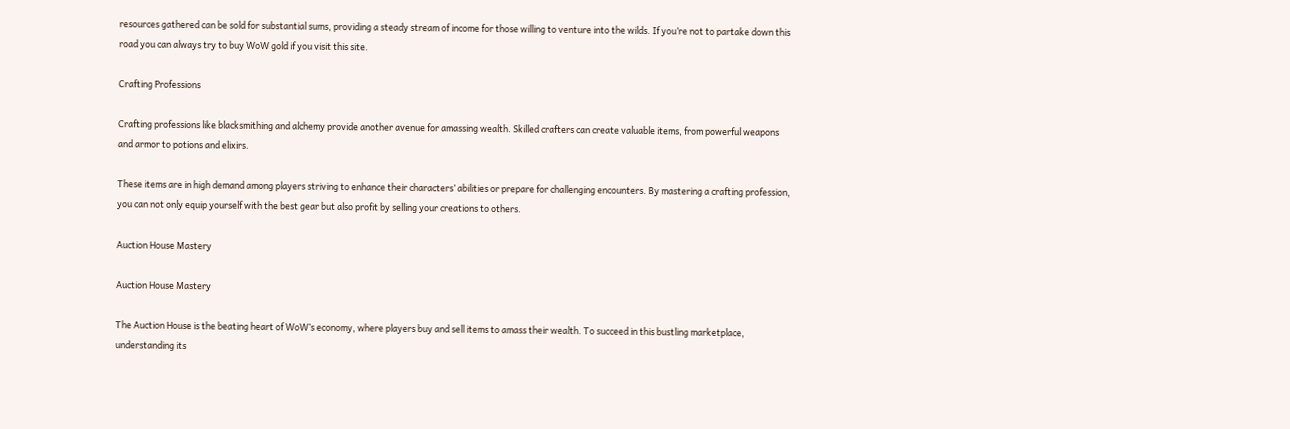resources gathered can be sold for substantial sums, providing a steady stream of income for those willing to venture into the wilds. If you’re not to partake down this road you can always try to buy WoW gold if you visit this site.

Crafting Professions

Crafting professions like blacksmithing and alchemy provide another avenue for amassing wealth. Skilled crafters can create valuable items, from powerful weapons and armor to potions and elixirs.

These items are in high demand among players striving to enhance their characters’ abilities or prepare for challenging encounters. By mastering a crafting profession, you can not only equip yourself with the best gear but also profit by selling your creations to others.

Auction House Mastery

Auction House Mastery

The Auction House is the beating heart of WoW’s economy, where players buy and sell items to amass their wealth. To succeed in this bustling marketplace, understanding its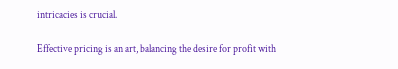intricacies is crucial.

Effective pricing is an art, balancing the desire for profit with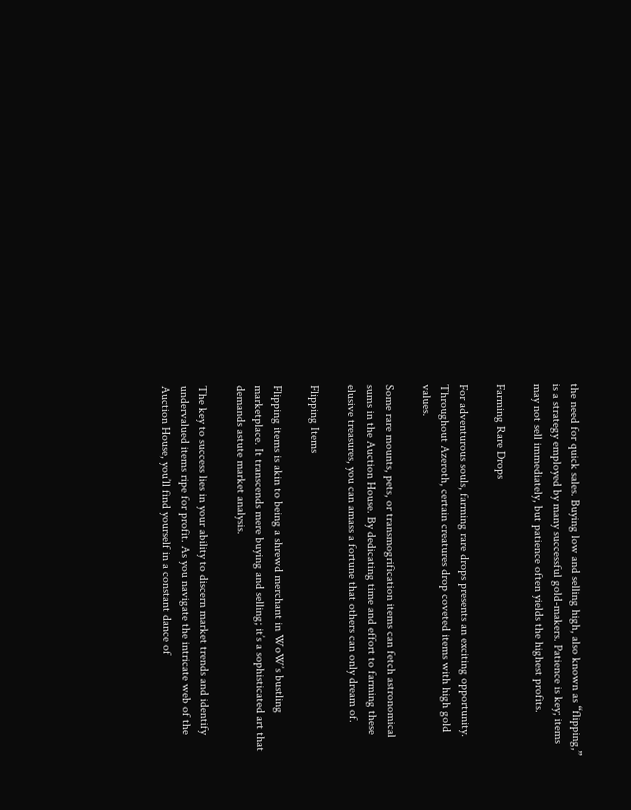the need for quick sales. Buying low and selling high, also known as “flipping,” is a strategy employed by many successful gold-makers. Patience is key; items may not sell immediately, but patience often yields the highest profits.

Farming Rare Drops

For adventurous souls, farming rare drops presents an exciting opportunity. Throughout Azeroth, certain creatures drop coveted items with high gold values.

Some rare mounts, pets, or transmogrification items can fetch astronomical sums in the Auction House. By dedicating time and effort to farming these elusive treasures, you can amass a fortune that others can only dream of.

Flipping Items

Flipping items is akin to being a shrewd merchant in WoW’s bustling marketplace. It transcends mere buying and selling; it’s a sophisticated art that demands astute market analysis.

The key to success lies in your ability to discern market trends and identify undervalued items ripe for profit. As you navigate the intricate web of the Auction House, you’ll find yourself in a constant dance of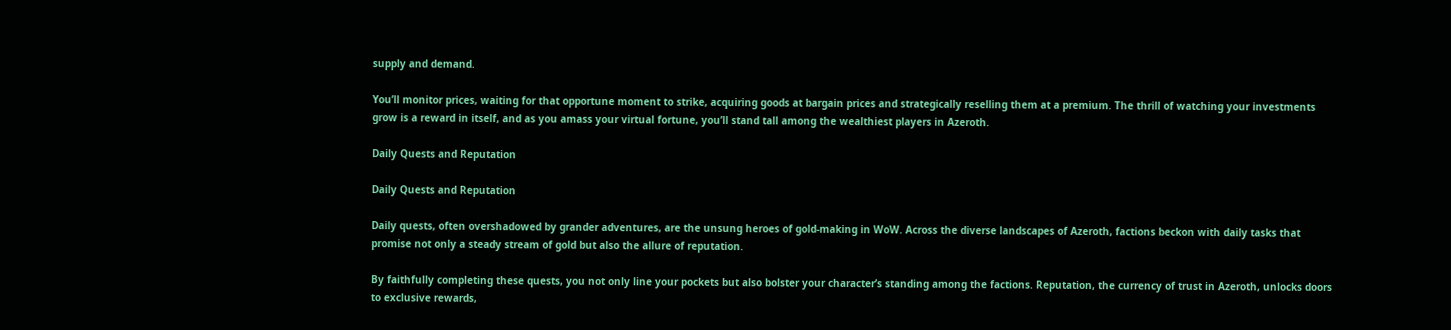supply and demand.

You’ll monitor prices, waiting for that opportune moment to strike, acquiring goods at bargain prices and strategically reselling them at a premium. The thrill of watching your investments grow is a reward in itself, and as you amass your virtual fortune, you’ll stand tall among the wealthiest players in Azeroth.

Daily Quests and Reputation

Daily Quests and Reputation

Daily quests, often overshadowed by grander adventures, are the unsung heroes of gold-making in WoW. Across the diverse landscapes of Azeroth, factions beckon with daily tasks that promise not only a steady stream of gold but also the allure of reputation.

By faithfully completing these quests, you not only line your pockets but also bolster your character’s standing among the factions. Reputation, the currency of trust in Azeroth, unlocks doors to exclusive rewards,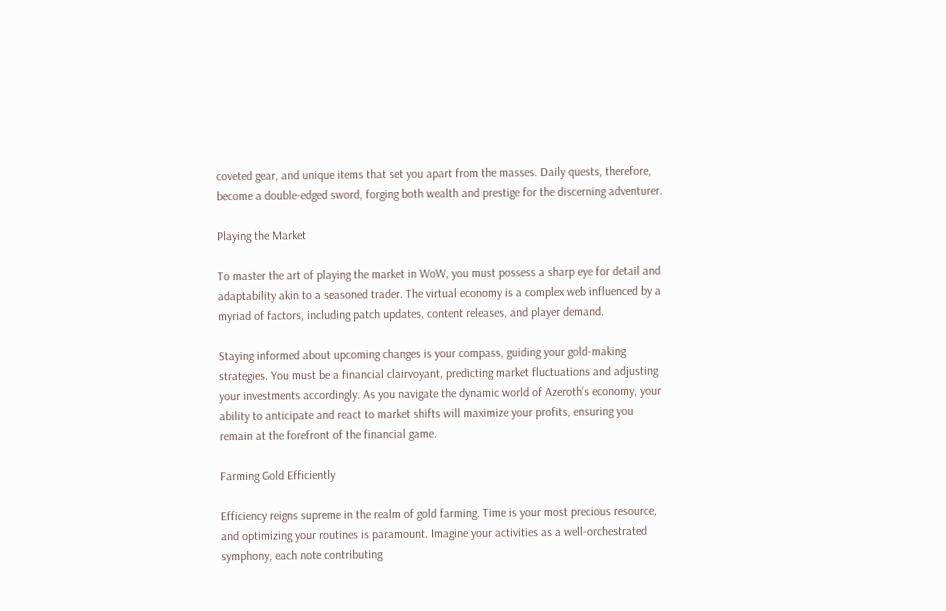coveted gear, and unique items that set you apart from the masses. Daily quests, therefore, become a double-edged sword, forging both wealth and prestige for the discerning adventurer.

Playing the Market

To master the art of playing the market in WoW, you must possess a sharp eye for detail and adaptability akin to a seasoned trader. The virtual economy is a complex web influenced by a myriad of factors, including patch updates, content releases, and player demand.

Staying informed about upcoming changes is your compass, guiding your gold-making strategies. You must be a financial clairvoyant, predicting market fluctuations and adjusting your investments accordingly. As you navigate the dynamic world of Azeroth’s economy, your ability to anticipate and react to market shifts will maximize your profits, ensuring you remain at the forefront of the financial game.

Farming Gold Efficiently

Efficiency reigns supreme in the realm of gold farming. Time is your most precious resource, and optimizing your routines is paramount. Imagine your activities as a well-orchestrated symphony, each note contributing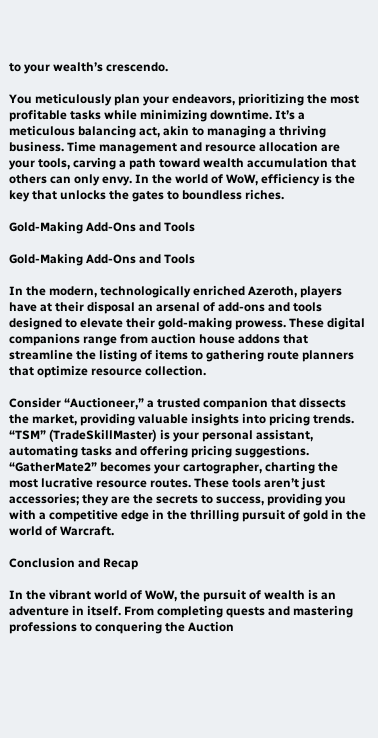to your wealth’s crescendo.

You meticulously plan your endeavors, prioritizing the most profitable tasks while minimizing downtime. It’s a meticulous balancing act, akin to managing a thriving business. Time management and resource allocation are your tools, carving a path toward wealth accumulation that others can only envy. In the world of WoW, efficiency is the key that unlocks the gates to boundless riches.

Gold-Making Add-Ons and Tools

Gold-Making Add-Ons and Tools

In the modern, technologically enriched Azeroth, players have at their disposal an arsenal of add-ons and tools designed to elevate their gold-making prowess. These digital companions range from auction house addons that streamline the listing of items to gathering route planners that optimize resource collection.

Consider “Auctioneer,” a trusted companion that dissects the market, providing valuable insights into pricing trends. “TSM” (TradeSkillMaster) is your personal assistant, automating tasks and offering pricing suggestions. “GatherMate2” becomes your cartographer, charting the most lucrative resource routes. These tools aren’t just accessories; they are the secrets to success, providing you with a competitive edge in the thrilling pursuit of gold in the world of Warcraft.

Conclusion and Recap

In the vibrant world of WoW, the pursuit of wealth is an adventure in itself. From completing quests and mastering professions to conquering the Auction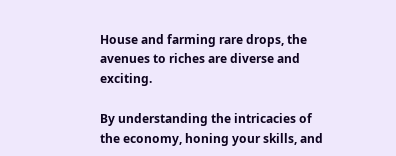House and farming rare drops, the avenues to riches are diverse and exciting.

By understanding the intricacies of the economy, honing your skills, and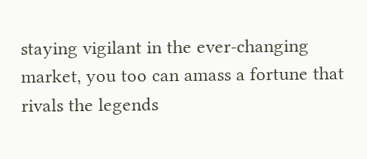staying vigilant in the ever-changing market, you too can amass a fortune that rivals the legends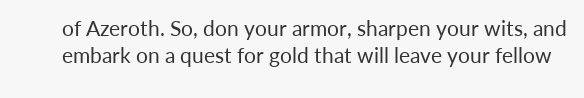of Azeroth. So, don your armor, sharpen your wits, and embark on a quest for gold that will leave your fellow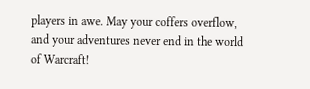players in awe. May your coffers overflow, and your adventures never end in the world of Warcraft!